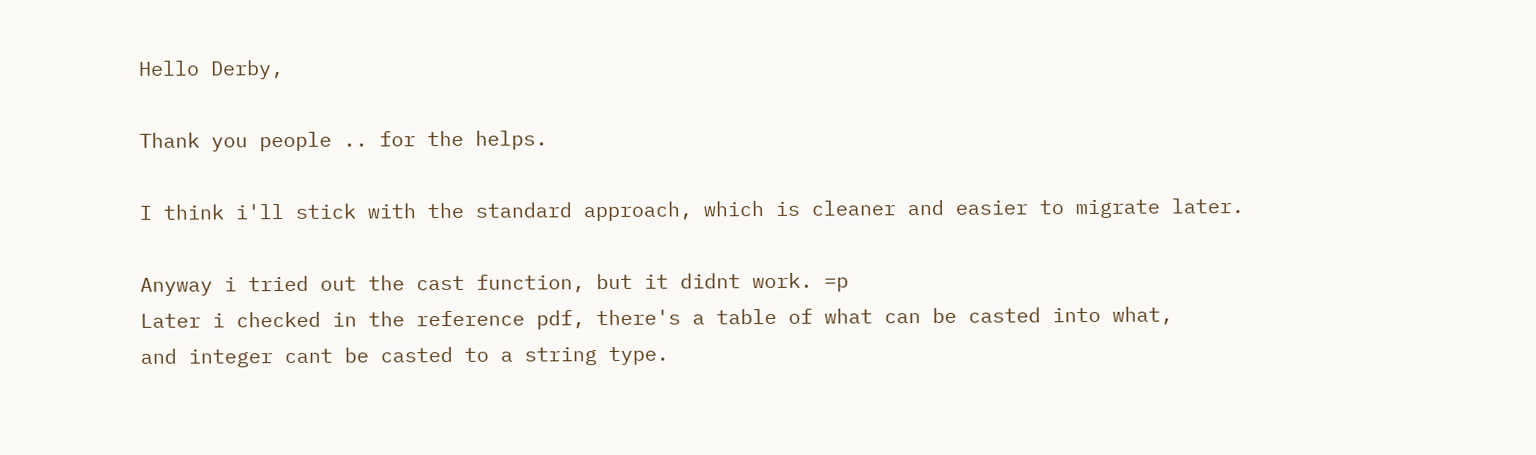Hello Derby,

Thank you people .. for the helps.

I think i'll stick with the standard approach, which is cleaner and easier to migrate later.

Anyway i tried out the cast function, but it didnt work. =p
Later i checked in the reference pdf, there's a table of what can be casted into what,
and integer cant be casted to a string type.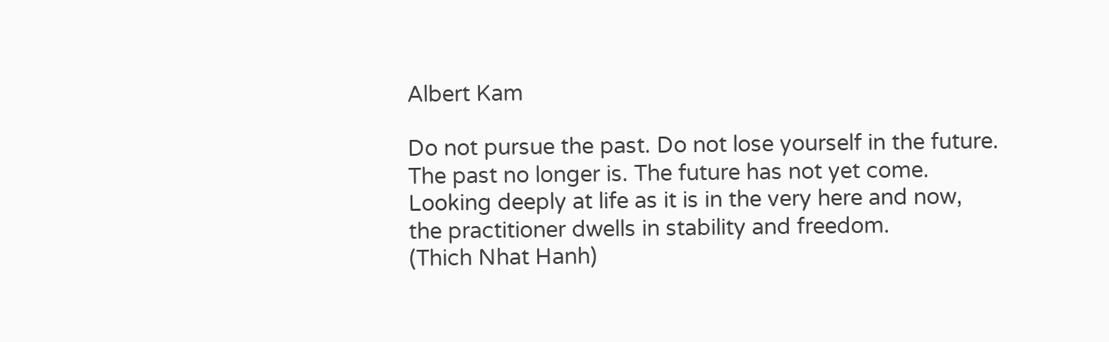Albert Kam

Do not pursue the past. Do not lose yourself in the future.
The past no longer is. The future has not yet come.
Looking deeply at life as it is in the very here and now,
the practitioner dwells in stability and freedom.
(Thich Nhat Hanh)